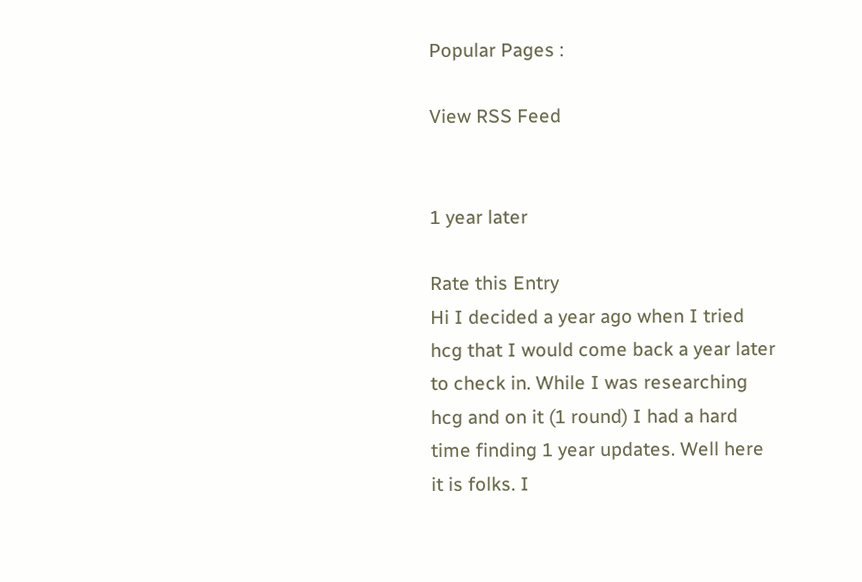Popular Pages :

View RSS Feed


1 year later

Rate this Entry
Hi I decided a year ago when I tried hcg that I would come back a year later to check in. While I was researching hcg and on it (1 round) I had a hard time finding 1 year updates. Well here it is folks. I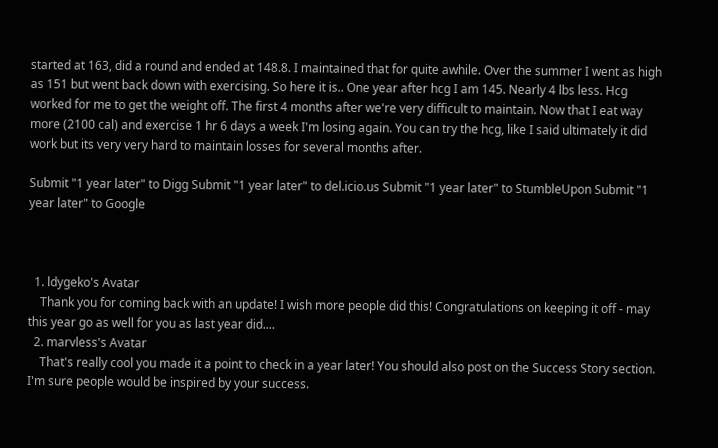started at 163, did a round and ended at 148.8. I maintained that for quite awhile. Over the summer I went as high as 151 but went back down with exercising. So here it is.. One year after hcg I am 145. Nearly 4 lbs less. Hcg worked for me to get the weight off. The first 4 months after we're very difficult to maintain. Now that I eat way more (2100 cal) and exercise 1 hr 6 days a week I'm losing again. You can try the hcg, like I said ultimately it did work but its very very hard to maintain losses for several months after.

Submit "1 year later" to Digg Submit "1 year later" to del.icio.us Submit "1 year later" to StumbleUpon Submit "1 year later" to Google



  1. ldygeko's Avatar
    Thank you for coming back with an update! I wish more people did this! Congratulations on keeping it off - may this year go as well for you as last year did....
  2. marvless's Avatar
    That's really cool you made it a point to check in a year later! You should also post on the Success Story section. I'm sure people would be inspired by your success.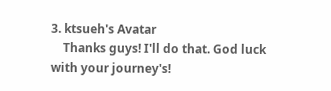3. ktsueh's Avatar
    Thanks guys! I'll do that. God luck with your journey's!